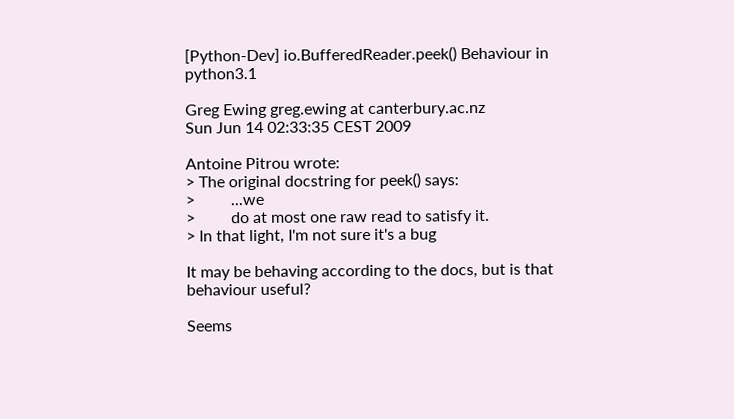[Python-Dev] io.BufferedReader.peek() Behaviour in python3.1

Greg Ewing greg.ewing at canterbury.ac.nz
Sun Jun 14 02:33:35 CEST 2009

Antoine Pitrou wrote:
> The original docstring for peek() says:
>         ...we
>         do at most one raw read to satisfy it.
> In that light, I'm not sure it's a bug

It may be behaving according to the docs, but is that
behaviour useful?

Seems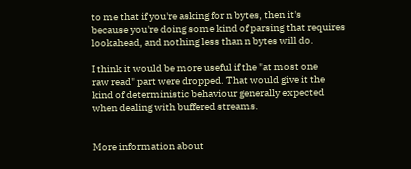to me that if you're asking for n bytes, then it's
because you're doing some kind of parsing that requires
lookahead, and nothing less than n bytes will do.

I think it would be more useful if the "at most one
raw read" part were dropped. That would give it the
kind of deterministic behaviour generally expected
when dealing with buffered streams.


More information about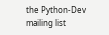the Python-Dev mailing list